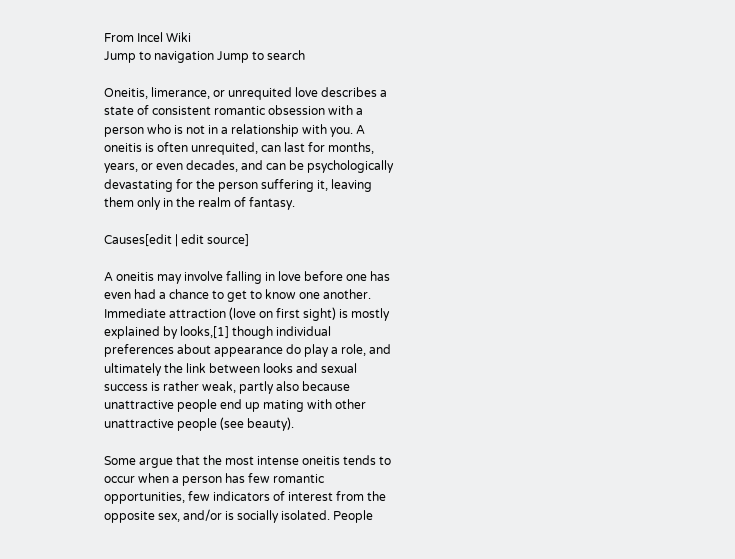From Incel Wiki
Jump to navigation Jump to search

Oneitis, limerance, or unrequited love describes a state of consistent romantic obsession with a person who is not in a relationship with you. A oneitis is often unrequited, can last for months, years, or even decades, and can be psychologically devastating for the person suffering it, leaving them only in the realm of fantasy.

Causes[edit | edit source]

A oneitis may involve falling in love before one has even had a chance to get to know one another. Immediate attraction (love on first sight) is mostly explained by looks,[1] though individual preferences about appearance do play a role, and ultimately the link between looks and sexual success is rather weak, partly also because unattractive people end up mating with other unattractive people (see beauty).

Some argue that the most intense oneitis tends to occur when a person has few romantic opportunities, few indicators of interest from the opposite sex, and/or is socially isolated. People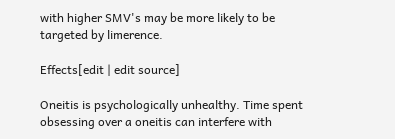with higher SMV's may be more likely to be targeted by limerence.

Effects[edit | edit source]

Oneitis is psychologically unhealthy. Time spent obsessing over a oneitis can interfere with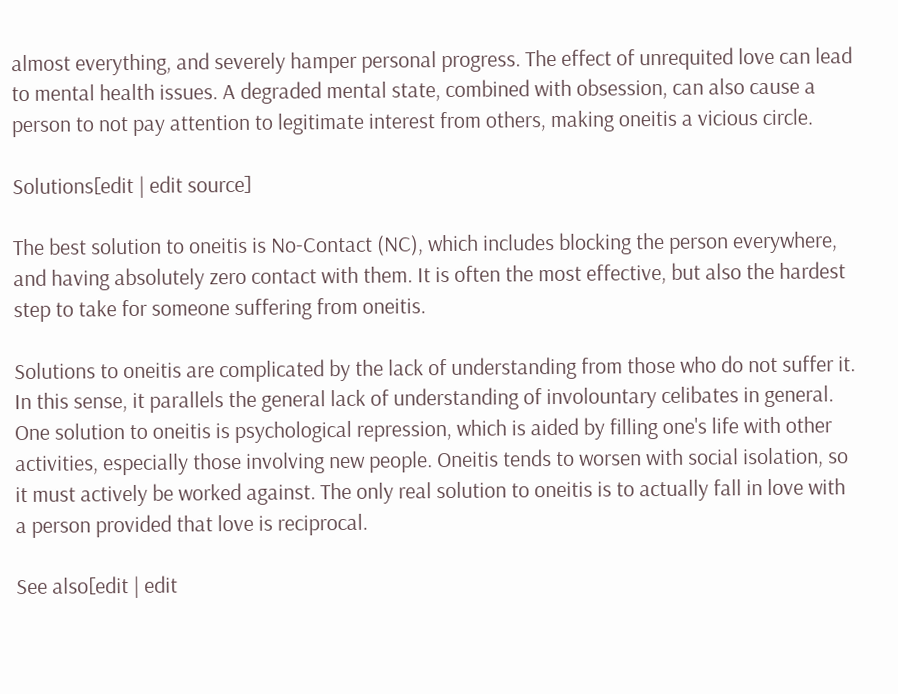almost everything, and severely hamper personal progress. The effect of unrequited love can lead to mental health issues. A degraded mental state, combined with obsession, can also cause a person to not pay attention to legitimate interest from others, making oneitis a vicious circle.

Solutions[edit | edit source]

The best solution to oneitis is No-Contact (NC), which includes blocking the person everywhere, and having absolutely zero contact with them. It is often the most effective, but also the hardest step to take for someone suffering from oneitis.

Solutions to oneitis are complicated by the lack of understanding from those who do not suffer it. In this sense, it parallels the general lack of understanding of involountary celibates in general. One solution to oneitis is psychological repression, which is aided by filling one's life with other activities, especially those involving new people. Oneitis tends to worsen with social isolation, so it must actively be worked against. The only real solution to oneitis is to actually fall in love with a person provided that love is reciprocal.

See also[edit | edit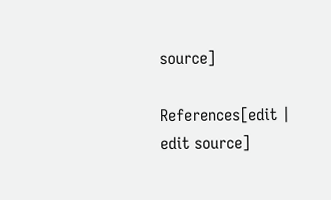source]

References[edit | edit source]